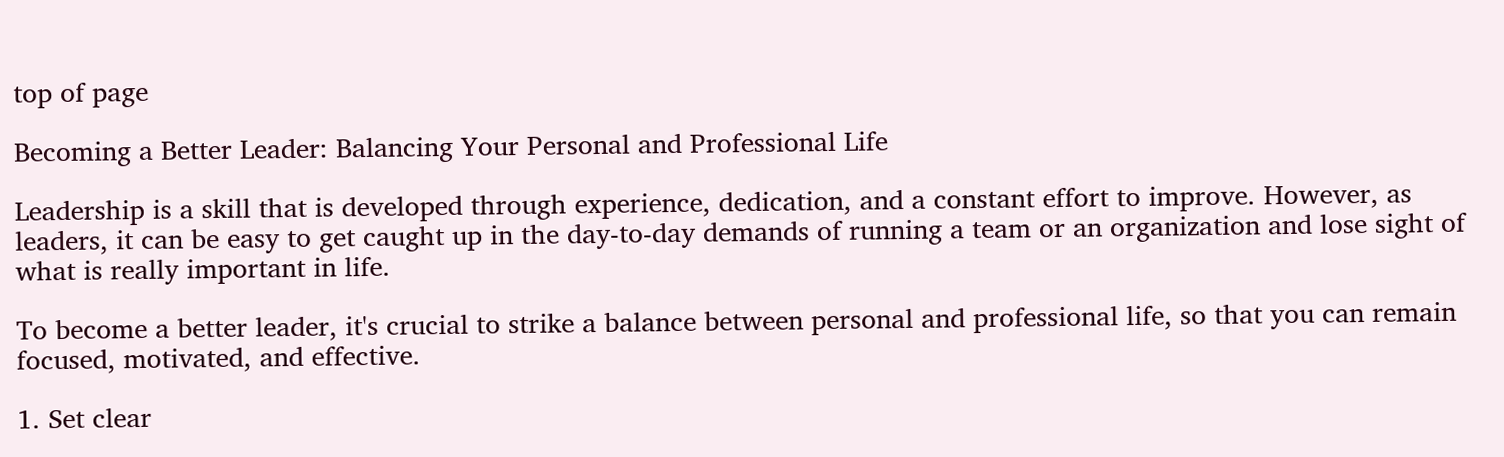top of page

Becoming a Better Leader: Balancing Your Personal and Professional Life

Leadership is a skill that is developed through experience, dedication, and a constant effort to improve. However, as leaders, it can be easy to get caught up in the day-to-day demands of running a team or an organization and lose sight of what is really important in life.

To become a better leader, it's crucial to strike a balance between personal and professional life, so that you can remain focused, motivated, and effective.

1. Set clear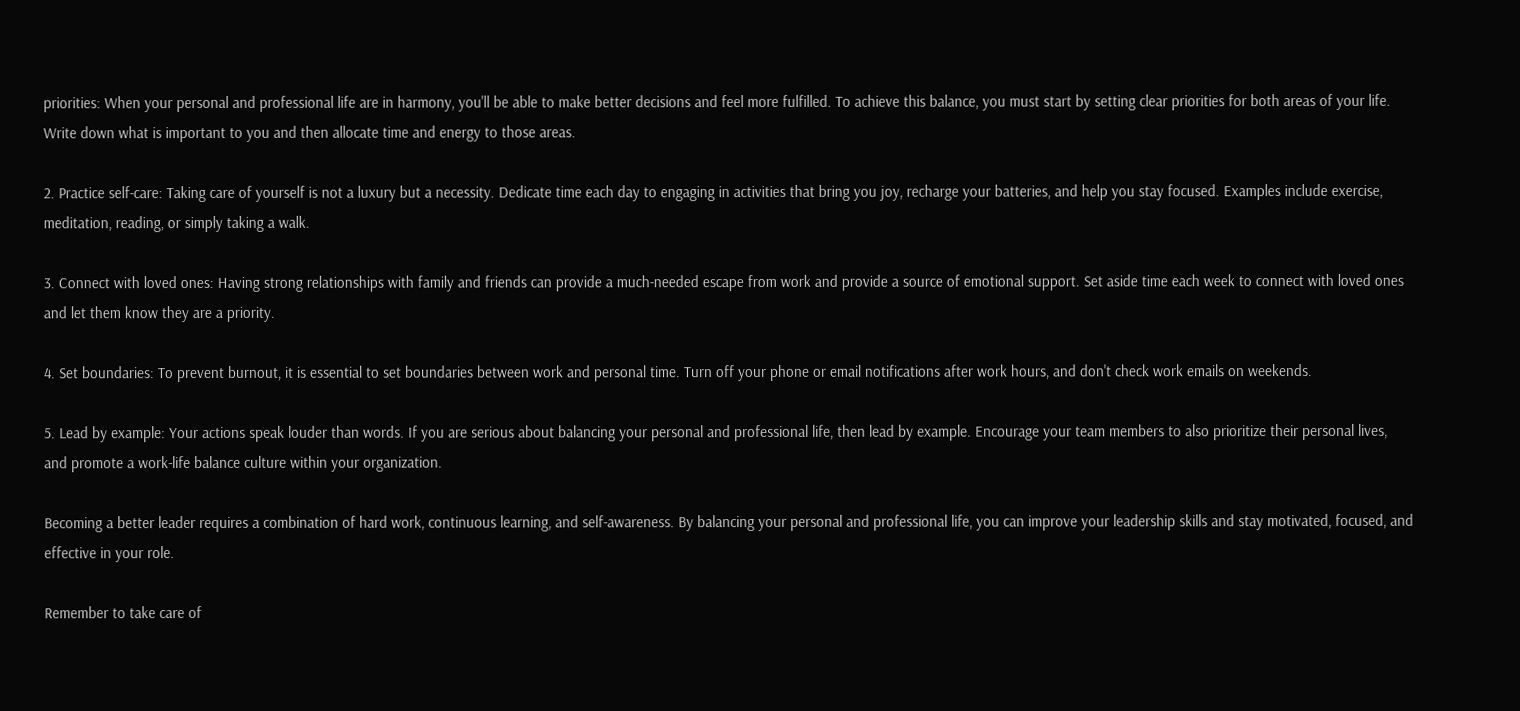priorities: When your personal and professional life are in harmony, you'll be able to make better decisions and feel more fulfilled. To achieve this balance, you must start by setting clear priorities for both areas of your life. Write down what is important to you and then allocate time and energy to those areas.

2. Practice self-care: Taking care of yourself is not a luxury but a necessity. Dedicate time each day to engaging in activities that bring you joy, recharge your batteries, and help you stay focused. Examples include exercise, meditation, reading, or simply taking a walk.

3. Connect with loved ones: Having strong relationships with family and friends can provide a much-needed escape from work and provide a source of emotional support. Set aside time each week to connect with loved ones and let them know they are a priority.

4. Set boundaries: To prevent burnout, it is essential to set boundaries between work and personal time. Turn off your phone or email notifications after work hours, and don't check work emails on weekends.

5. Lead by example: Your actions speak louder than words. If you are serious about balancing your personal and professional life, then lead by example. Encourage your team members to also prioritize their personal lives, and promote a work-life balance culture within your organization.

Becoming a better leader requires a combination of hard work, continuous learning, and self-awareness. By balancing your personal and professional life, you can improve your leadership skills and stay motivated, focused, and effective in your role.

Remember to take care of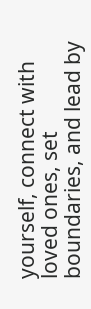yourself, connect with loved ones, set boundaries, and lead by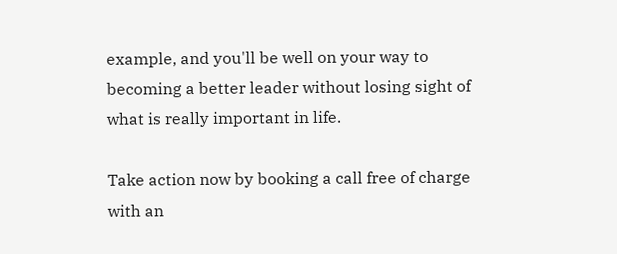example, and you'll be well on your way to becoming a better leader without losing sight of what is really important in life.

Take action now by booking a call free of charge with an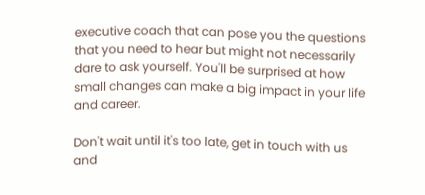executive coach that can pose you the questions that you need to hear but might not necessarily dare to ask yourself. You'll be surprised at how small changes can make a big impact in your life and career.

Don't wait until it's too late, get in touch with us and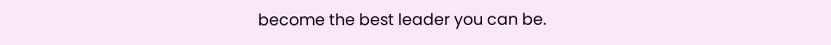become the best leader you can be.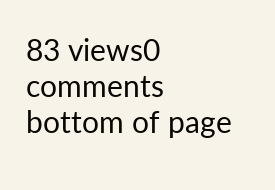83 views0 comments
bottom of page